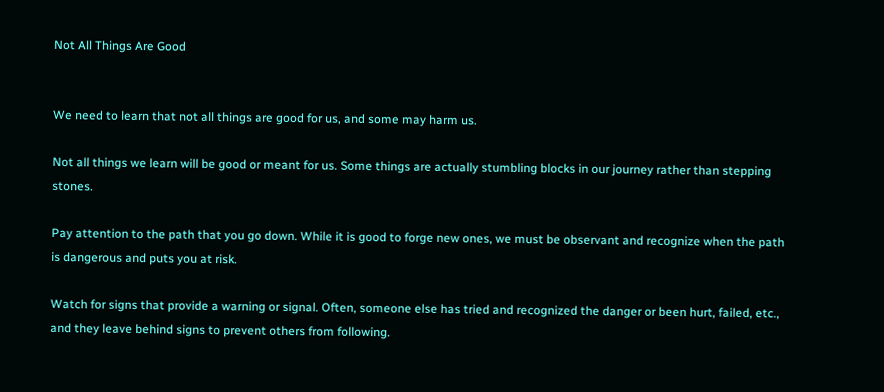Not All Things Are Good


We need to learn that not all things are good for us, and some may harm us.

Not all things we learn will be good or meant for us. Some things are actually stumbling blocks in our journey rather than stepping stones.

Pay attention to the path that you go down. While it is good to forge new ones, we must be observant and recognize when the path is dangerous and puts you at risk.

Watch for signs that provide a warning or signal. Often, someone else has tried and recognized the danger or been hurt, failed, etc., and they leave behind signs to prevent others from following.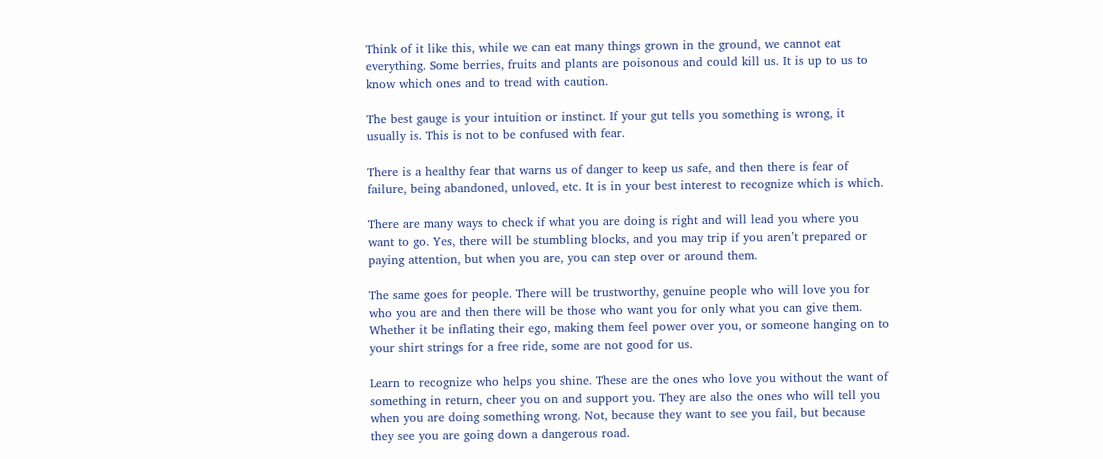Think of it like this, while we can eat many things grown in the ground, we cannot eat everything. Some berries, fruits and plants are poisonous and could kill us. It is up to us to know which ones and to tread with caution.

The best gauge is your intuition or instinct. If your gut tells you something is wrong, it usually is. This is not to be confused with fear.

There is a healthy fear that warns us of danger to keep us safe, and then there is fear of failure, being abandoned, unloved, etc. It is in your best interest to recognize which is which.

There are many ways to check if what you are doing is right and will lead you where you want to go. Yes, there will be stumbling blocks, and you may trip if you aren’t prepared or paying attention, but when you are, you can step over or around them.

The same goes for people. There will be trustworthy, genuine people who will love you for who you are and then there will be those who want you for only what you can give them. Whether it be inflating their ego, making them feel power over you, or someone hanging on to your shirt strings for a free ride, some are not good for us.

Learn to recognize who helps you shine. These are the ones who love you without the want of something in return, cheer you on and support you. They are also the ones who will tell you when you are doing something wrong. Not, because they want to see you fail, but because they see you are going down a dangerous road.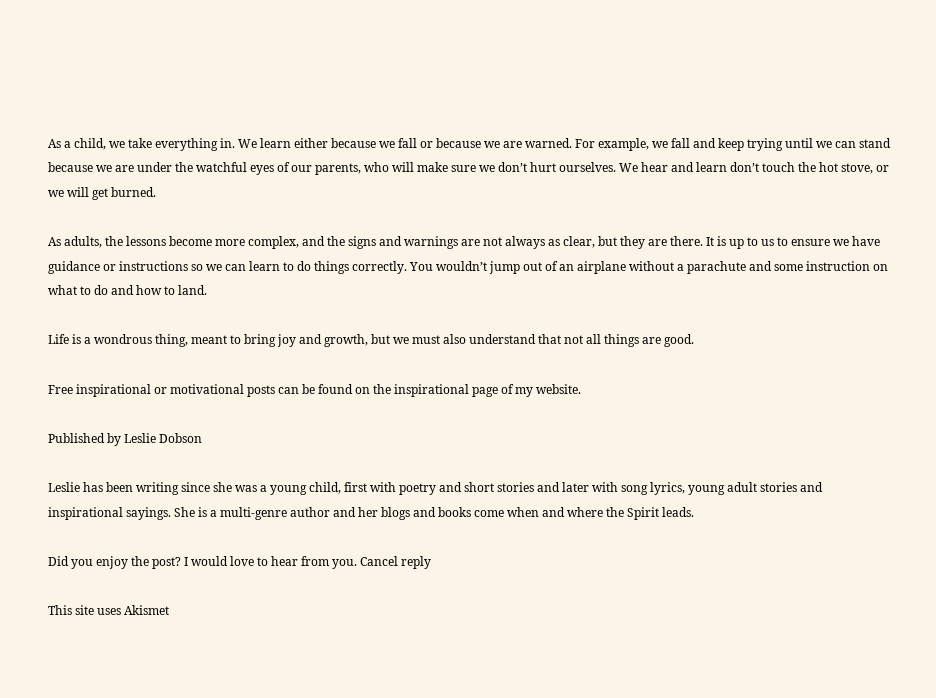As a child, we take everything in. We learn either because we fall or because we are warned. For example, we fall and keep trying until we can stand because we are under the watchful eyes of our parents, who will make sure we don’t hurt ourselves. We hear and learn don’t touch the hot stove, or we will get burned.

As adults, the lessons become more complex, and the signs and warnings are not always as clear, but they are there. It is up to us to ensure we have guidance or instructions so we can learn to do things correctly. You wouldn’t jump out of an airplane without a parachute and some instruction on what to do and how to land.

Life is a wondrous thing, meant to bring joy and growth, but we must also understand that not all things are good.

Free inspirational or motivational posts can be found on the inspirational page of my website.

Published by Leslie Dobson

Leslie has been writing since she was a young child, first with poetry and short stories and later with song lyrics, young adult stories and inspirational sayings. She is a multi-genre author and her blogs and books come when and where the Spirit leads.

Did you enjoy the post? I would love to hear from you. Cancel reply

This site uses Akismet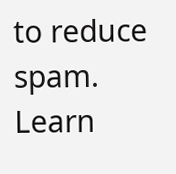to reduce spam. Learn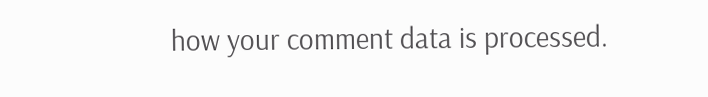how your comment data is processed.